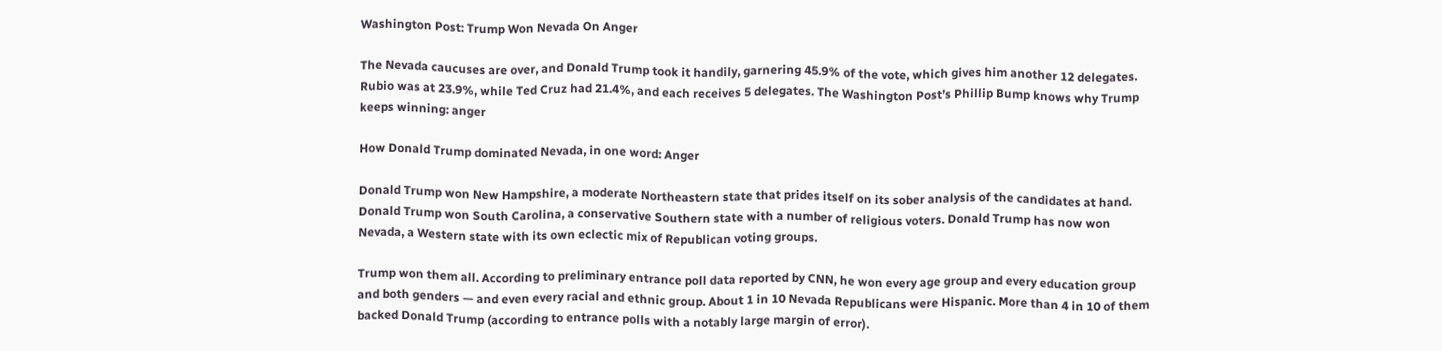Washington Post: Trump Won Nevada On Anger

The Nevada caucuses are over, and Donald Trump took it handily, garnering 45.9% of the vote, which gives him another 12 delegates. Rubio was at 23.9%, while Ted Cruz had 21.4%, and each receives 5 delegates. The Washington Post’s Phillip Bump knows why Trump keeps winning: anger

How Donald Trump dominated Nevada, in one word: Anger

Donald Trump won New Hampshire, a moderate Northeastern state that prides itself on its sober analysis of the candidates at hand. Donald Trump won South Carolina, a conservative Southern state with a number of religious voters. Donald Trump has now won Nevada, a Western state with its own eclectic mix of Republican voting groups.

Trump won them all. According to preliminary entrance poll data reported by CNN, he won every age group and every education group and both genders — and even every racial and ethnic group. About 1 in 10 Nevada Republicans were Hispanic. More than 4 in 10 of them backed Donald Trump (according to entrance polls with a notably large margin of error).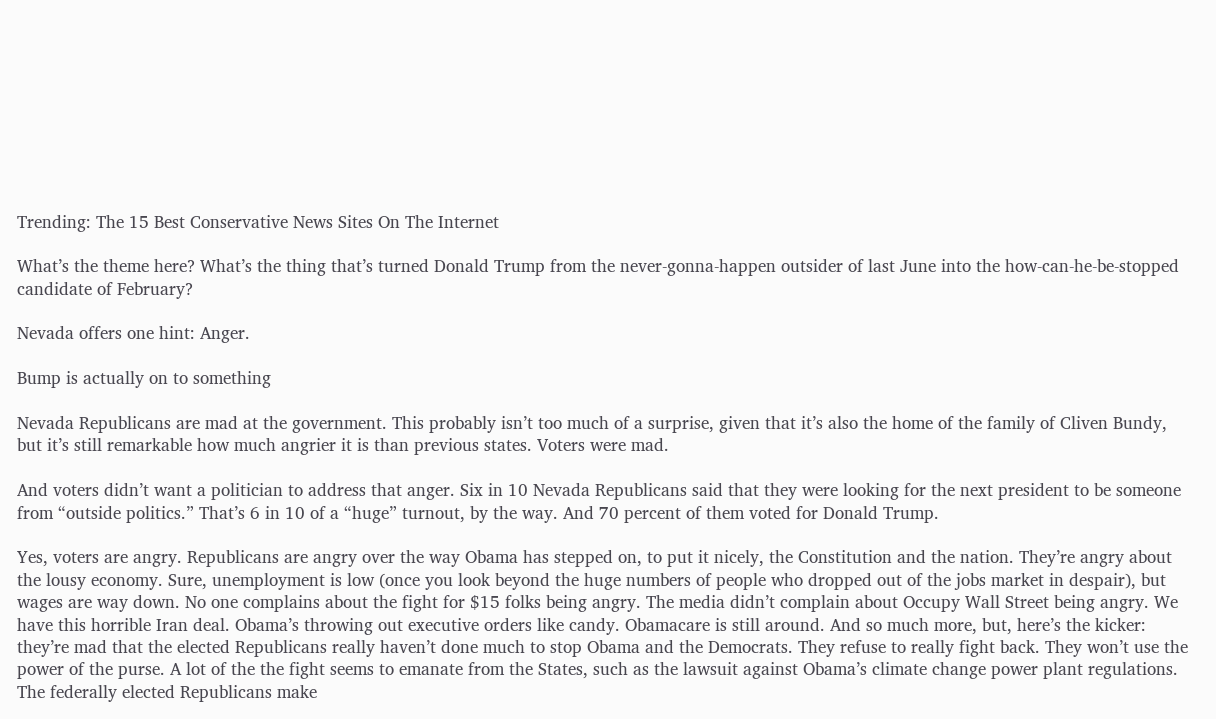Trending: The 15 Best Conservative News Sites On The Internet

What’s the theme here? What’s the thing that’s turned Donald Trump from the never-gonna-happen outsider of last June into the how-can-he-be-stopped candidate of February?

Nevada offers one hint: Anger.

Bump is actually on to something

Nevada Republicans are mad at the government. This probably isn’t too much of a surprise, given that it’s also the home of the family of Cliven Bundy, but it’s still remarkable how much angrier it is than previous states. Voters were mad.

And voters didn’t want a politician to address that anger. Six in 10 Nevada Republicans said that they were looking for the next president to be someone from “outside politics.” That’s 6 in 10 of a “huge” turnout, by the way. And 70 percent of them voted for Donald Trump.

Yes, voters are angry. Republicans are angry over the way Obama has stepped on, to put it nicely, the Constitution and the nation. They’re angry about the lousy economy. Sure, unemployment is low (once you look beyond the huge numbers of people who dropped out of the jobs market in despair), but wages are way down. No one complains about the fight for $15 folks being angry. The media didn’t complain about Occupy Wall Street being angry. We have this horrible Iran deal. Obama’s throwing out executive orders like candy. Obamacare is still around. And so much more, but, here’s the kicker: they’re mad that the elected Republicans really haven’t done much to stop Obama and the Democrats. They refuse to really fight back. They won’t use the power of the purse. A lot of the the fight seems to emanate from the States, such as the lawsuit against Obama’s climate change power plant regulations. The federally elected Republicans make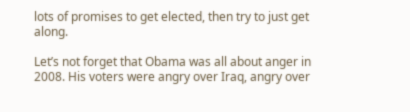lots of promises to get elected, then try to just get along.

Let’s not forget that Obama was all about anger in 2008. His voters were angry over Iraq, angry over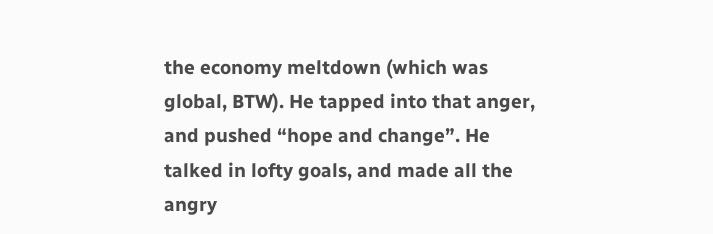the economy meltdown (which was global, BTW). He tapped into that anger, and pushed “hope and change”. He talked in lofty goals, and made all the angry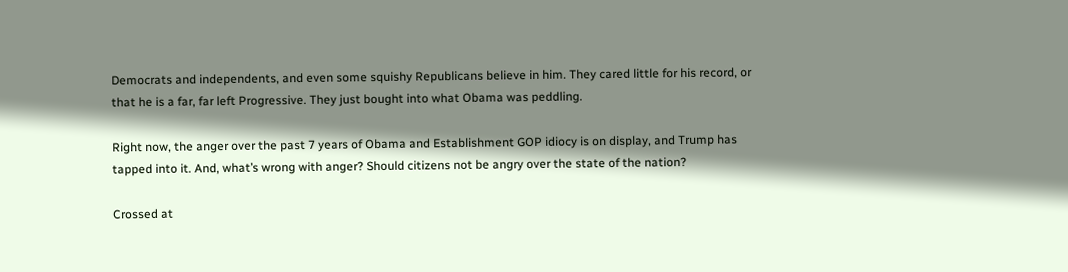Democrats and independents, and even some squishy Republicans believe in him. They cared little for his record, or that he is a far, far left Progressive. They just bought into what Obama was peddling.

Right now, the anger over the past 7 years of Obama and Establishment GOP idiocy is on display, and Trump has tapped into it. And, what’s wrong with anger? Should citizens not be angry over the state of the nation?

Crossed at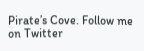Pirate’s Cove. Follow me on Twitter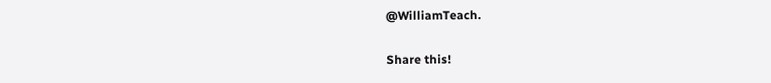@WilliamTeach.

Share this!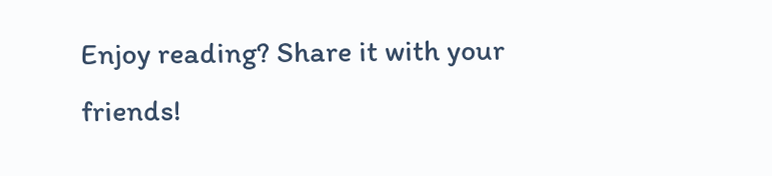Enjoy reading? Share it with your friends!